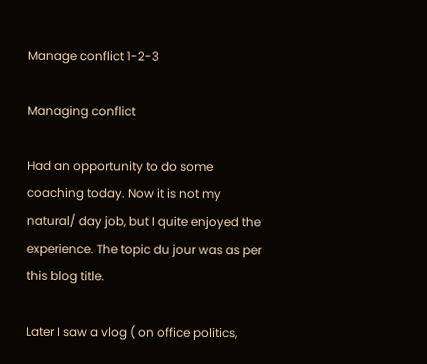Manage conflict 1-2-3

Managing conflict

Had an opportunity to do some coaching today. Now it is not my natural/ day job, but I quite enjoyed the experience. The topic du jour was as per this blog title.

Later I saw a vlog ( on office politics,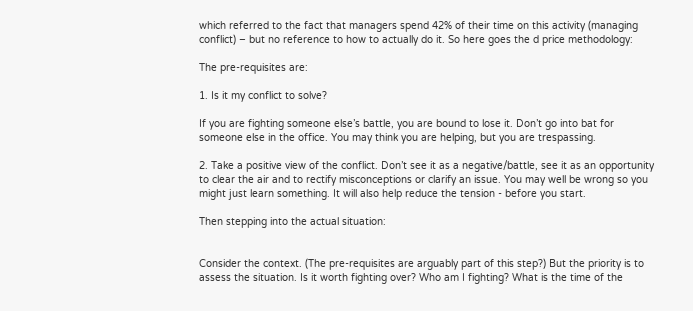which referred to the fact that managers spend 42% of their time on this activity (managing conflict) – but no reference to how to actually do it. So here goes the d price methodology:

The pre-requisites are:

1. Is it my conflict to solve?

If you are fighting someone else’s battle, you are bound to lose it. Don’t go into bat for someone else in the office. You may think you are helping, but you are trespassing.

2. Take a positive view of the conflict. Don’t see it as a negative/battle, see it as an opportunity to clear the air and to rectify misconceptions or clarify an issue. You may well be wrong so you might just learn something. It will also help reduce the tension - before you start.

Then stepping into the actual situation:


Consider the context. (The pre-requisites are arguably part of this step?) But the priority is to assess the situation. Is it worth fighting over? Who am I fighting? What is the time of the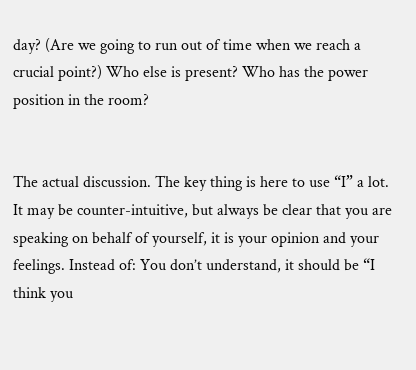day? (Are we going to run out of time when we reach a crucial point?) Who else is present? Who has the power position in the room?


The actual discussion. The key thing is here to use “I” a lot. It may be counter-intuitive, but always be clear that you are speaking on behalf of yourself, it is your opinion and your feelings. Instead of: You don’t understand, it should be “I think you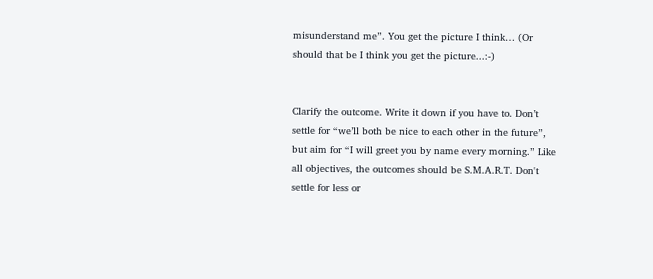misunderstand me”. You get the picture I think… (Or should that be I think you get the picture...:-)


Clarify the outcome. Write it down if you have to. Don’t settle for “we’ll both be nice to each other in the future”, but aim for “I will greet you by name every morning.” Like all objectives, the outcomes should be S.M.A.R.T. Don't settle for less or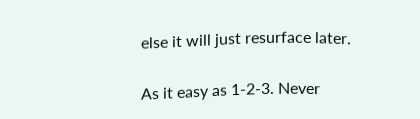else it will just resurface later.

As it easy as 1-2-3. Never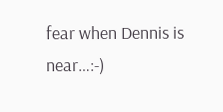fear when Dennis is near…:-)